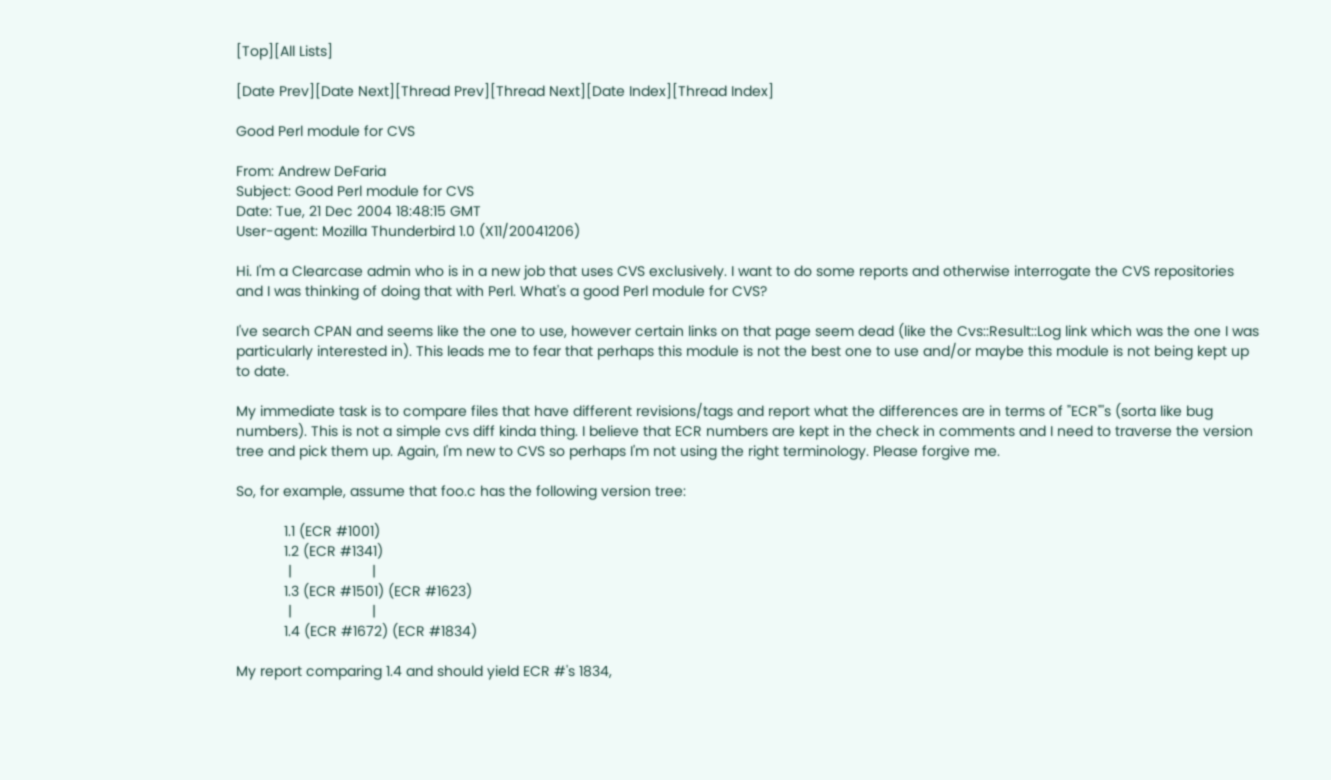[Top][All Lists]

[Date Prev][Date Next][Thread Prev][Thread Next][Date Index][Thread Index]

Good Perl module for CVS

From: Andrew DeFaria
Subject: Good Perl module for CVS
Date: Tue, 21 Dec 2004 18:48:15 GMT
User-agent: Mozilla Thunderbird 1.0 (X11/20041206)

Hi. I'm a Clearcase admin who is in a new job that uses CVS exclusively. I want to do some reports and otherwise interrogate the CVS repositories and I was thinking of doing that with Perl. What's a good Perl module for CVS?

I've search CPAN and seems like the one to use, however certain links on that page seem dead (like the Cvs::Result::Log link which was the one I was particularly interested in). This leads me to fear that perhaps this module is not the best one to use and/or maybe this module is not being kept up to date.

My immediate task is to compare files that have different revisions/tags and report what the differences are in terms of "ECR"'s (sorta like bug numbers). This is not a simple cvs diff kinda thing. I believe that ECR numbers are kept in the check in comments and I need to traverse the version tree and pick them up. Again, I'm new to CVS so perhaps I'm not using the right terminology. Please forgive me.

So, for example, assume that foo.c has the following version tree:

            1.1 (ECR #1001)
            1.2 (ECR #1341)
             |                    |
            1.3 (ECR #1501) (ECR #1623)
             |                    |
            1.4 (ECR #1672) (ECR #1834)

My report comparing 1.4 and should yield ECR #'s 1834,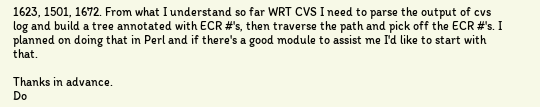1623, 1501, 1672. From what I understand so far WRT CVS I need to parse the output of cvs log and build a tree annotated with ECR #'s, then traverse the path and pick off the ECR #'s. I planned on doing that in Perl and if there's a good module to assist me I'd like to start with that.

Thanks in advance.
Do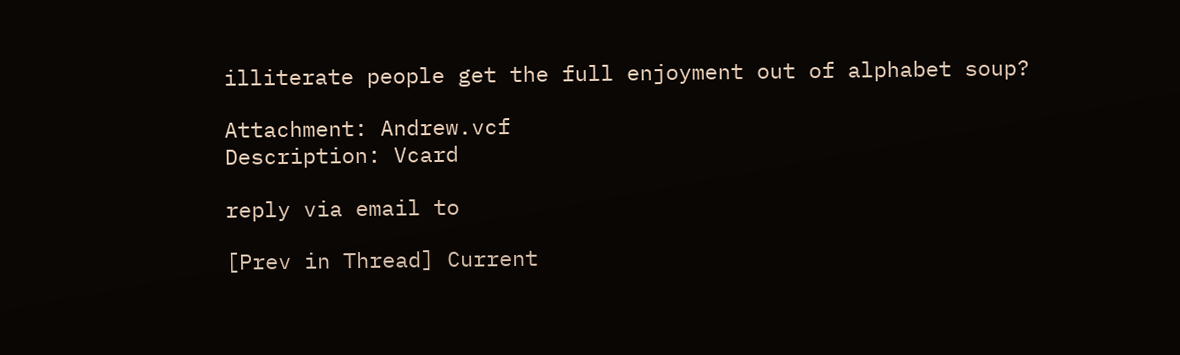illiterate people get the full enjoyment out of alphabet soup?

Attachment: Andrew.vcf
Description: Vcard

reply via email to

[Prev in Thread] Current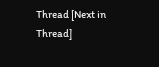Thread [Next in Thread]